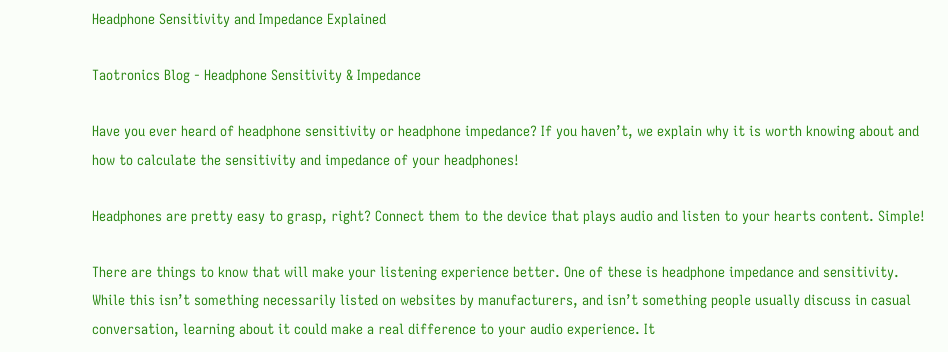Headphone Sensitivity and Impedance Explained

Taotronics Blog - Headphone Sensitivity & Impedance

Have you ever heard of headphone sensitivity or headphone impedance? If you haven’t, we explain why it is worth knowing about and how to calculate the sensitivity and impedance of your headphones!

Headphones are pretty easy to grasp, right? Connect them to the device that plays audio and listen to your hearts content. Simple!

There are things to know that will make your listening experience better. One of these is headphone impedance and sensitivity. While this isn’t something necessarily listed on websites by manufacturers, and isn’t something people usually discuss in casual conversation, learning about it could make a real difference to your audio experience. It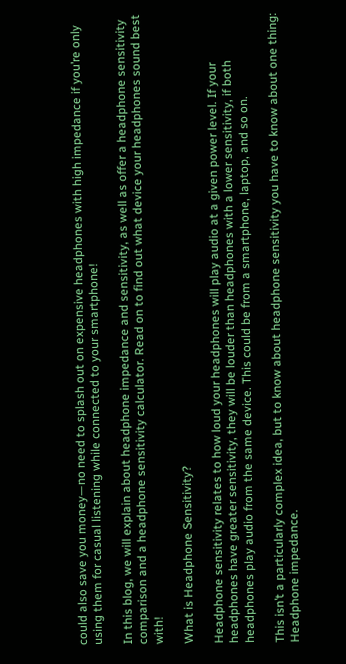could also save you money—no need to splash out on expensive headphones with high impedance if you’re only using them for casual listening while connected to your smartphone!

In this blog, we will explain about headphone impedance and sensitivity, as well as offer a headphone sensitivity comparison and a headphone sensitivity calculator. Read on to find out what device your headphones sound best with!

What is Headphone Sensitivity?

Headphone sensitivity relates to how loud your headphones will play audio at a given power level. If your headphones have greater sensitivity, they will be louder than headphones with a lower sensitivity, if both headphones play audio from the same device. This could be from a smartphone, laptop, and so on.

This isn’t a particularly complex idea, but to know about headphone sensitivity you have to know about one thing: Headphone impedance.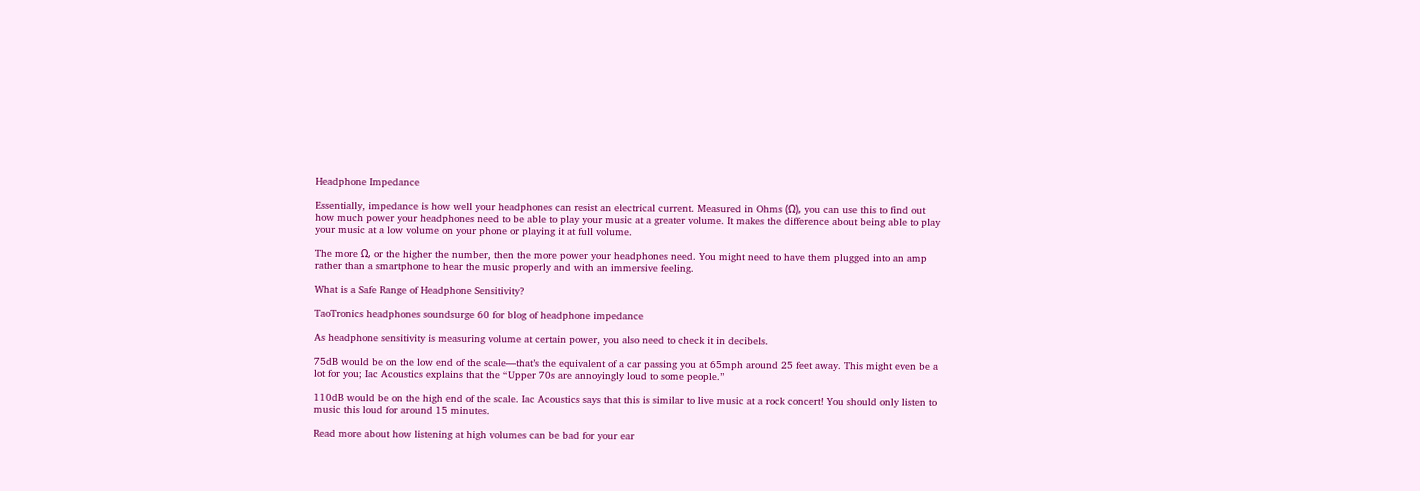Headphone Impedance

Essentially, impedance is how well your headphones can resist an electrical current. Measured in Ohms (Ω), you can use this to find out how much power your headphones need to be able to play your music at a greater volume. It makes the difference about being able to play your music at a low volume on your phone or playing it at full volume.

The more Ω, or the higher the number, then the more power your headphones need. You might need to have them plugged into an amp rather than a smartphone to hear the music properly and with an immersive feeling.

What is a Safe Range of Headphone Sensitivity?

TaoTronics headphones soundsurge 60 for blog of headphone impedance

As headphone sensitivity is measuring volume at certain power, you also need to check it in decibels.

75dB would be on the low end of the scale—that’s the equivalent of a car passing you at 65mph around 25 feet away. This might even be a lot for you; Iac Acoustics explains that the “Upper 70s are annoyingly loud to some people.”

110dB would be on the high end of the scale. Iac Acoustics says that this is similar to live music at a rock concert! You should only listen to music this loud for around 15 minutes.

Read more about how listening at high volumes can be bad for your ear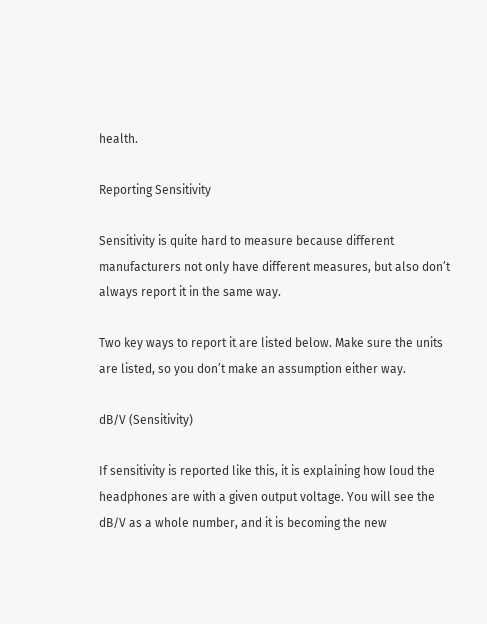health.

Reporting Sensitivity

Sensitivity is quite hard to measure because different manufacturers not only have different measures, but also don’t always report it in the same way.

Two key ways to report it are listed below. Make sure the units are listed, so you don’t make an assumption either way.

dB/V (Sensitivity)

If sensitivity is reported like this, it is explaining how loud the headphones are with a given output voltage. You will see the dB/V as a whole number, and it is becoming the new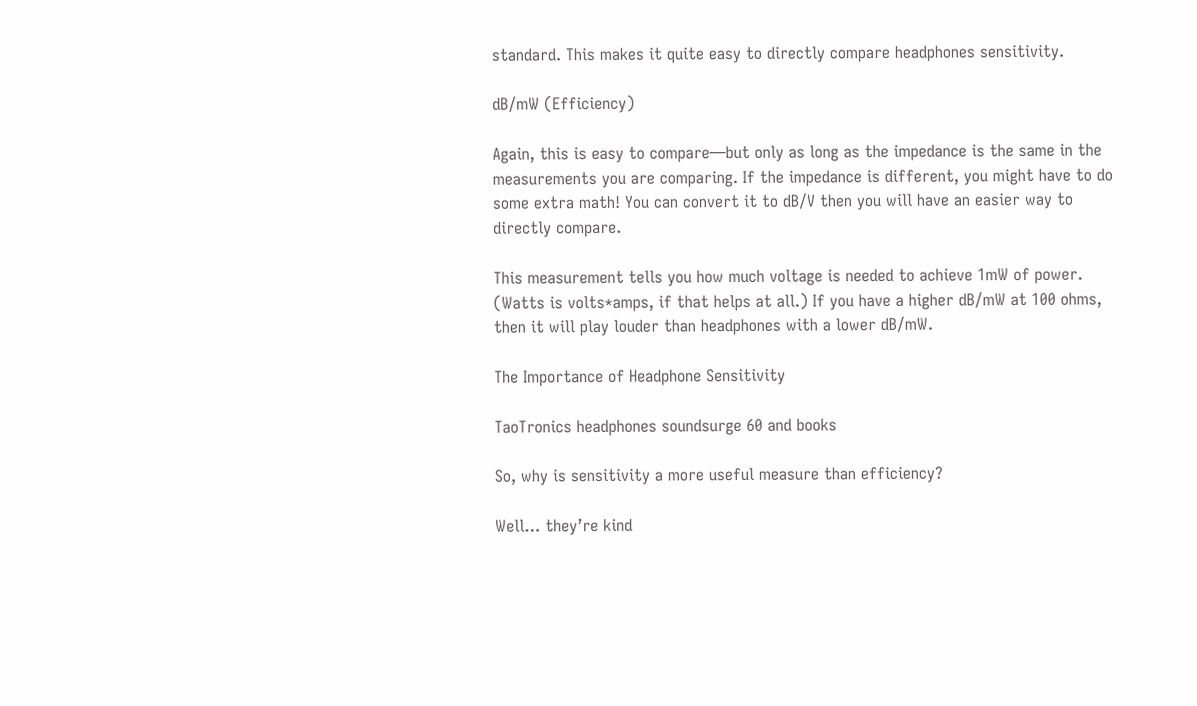standard. This makes it quite easy to directly compare headphones sensitivity.

dB/mW (Efficiency)

Again, this is easy to compare—but only as long as the impedance is the same in the measurements you are comparing. If the impedance is different, you might have to do some extra math! You can convert it to dB/V then you will have an easier way to directly compare.

This measurement tells you how much voltage is needed to achieve 1mW of power. (Watts is volts*amps, if that helps at all.) If you have a higher dB/mW at 100 ohms, then it will play louder than headphones with a lower dB/mW.

The Importance of Headphone Sensitivity

TaoTronics headphones soundsurge 60 and books

So, why is sensitivity a more useful measure than efficiency?

Well… they’re kind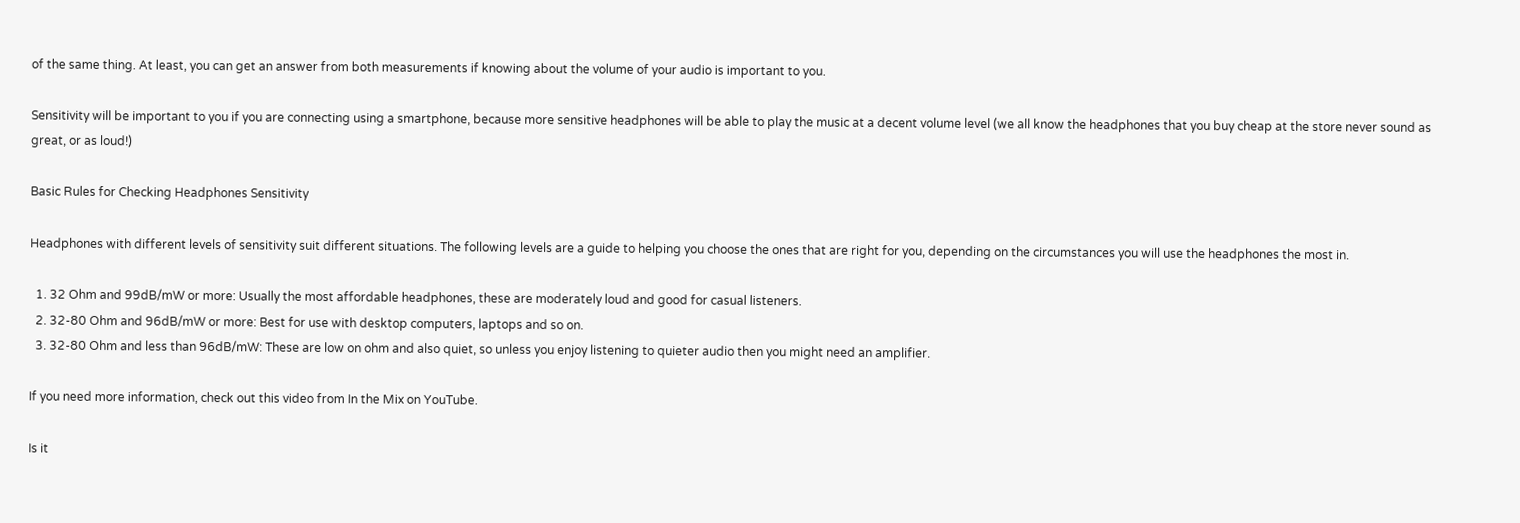of the same thing. At least, you can get an answer from both measurements if knowing about the volume of your audio is important to you.

Sensitivity will be important to you if you are connecting using a smartphone, because more sensitive headphones will be able to play the music at a decent volume level (we all know the headphones that you buy cheap at the store never sound as great, or as loud!)

Basic Rules for Checking Headphones Sensitivity

Headphones with different levels of sensitivity suit different situations. The following levels are a guide to helping you choose the ones that are right for you, depending on the circumstances you will use the headphones the most in.

  1. 32 Ohm and 99dB/mW or more: Usually the most affordable headphones, these are moderately loud and good for casual listeners.
  2. 32-80 Ohm and 96dB/mW or more: Best for use with desktop computers, laptops and so on.
  3. 32-80 Ohm and less than 96dB/mW: These are low on ohm and also quiet, so unless you enjoy listening to quieter audio then you might need an amplifier.

If you need more information, check out this video from In the Mix on YouTube.

Is it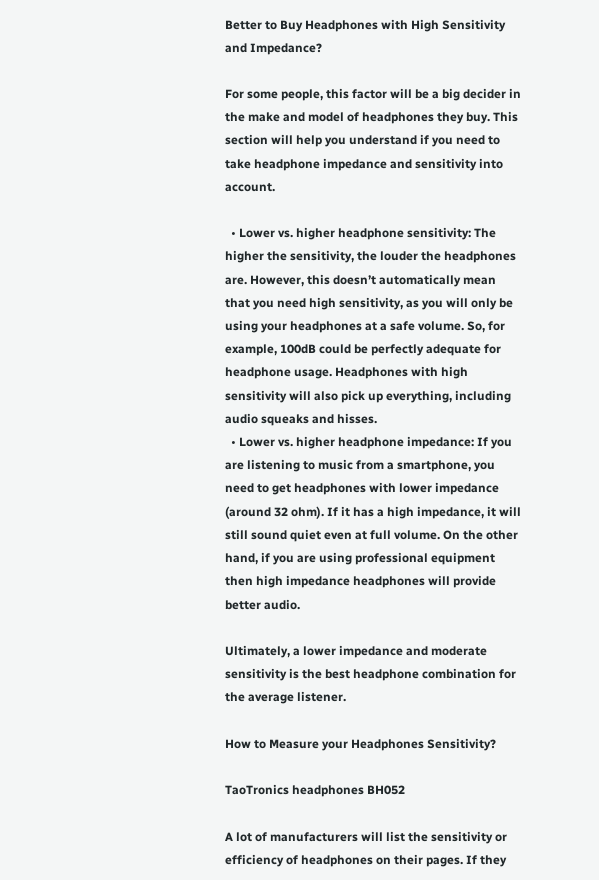Better to Buy Headphones with High Sensitivity and Impedance?

For some people, this factor will be a big decider in the make and model of headphones they buy. This section will help you understand if you need to take headphone impedance and sensitivity into account.

  • Lower vs. higher headphone sensitivity: The higher the sensitivity, the louder the headphones are. However, this doesn’t automatically mean that you need high sensitivity, as you will only be using your headphones at a safe volume. So, for example, 100dB could be perfectly adequate for headphone usage. Headphones with high sensitivity will also pick up everything, including audio squeaks and hisses.
  • Lower vs. higher headphone impedance: If you are listening to music from a smartphone, you need to get headphones with lower impedance (around 32 ohm). If it has a high impedance, it will still sound quiet even at full volume. On the other hand, if you are using professional equipment then high impedance headphones will provide better audio.

Ultimately, a lower impedance and moderate sensitivity is the best headphone combination for the average listener.

How to Measure your Headphones Sensitivity?

TaoTronics headphones BH052

A lot of manufacturers will list the sensitivity or efficiency of headphones on their pages. If they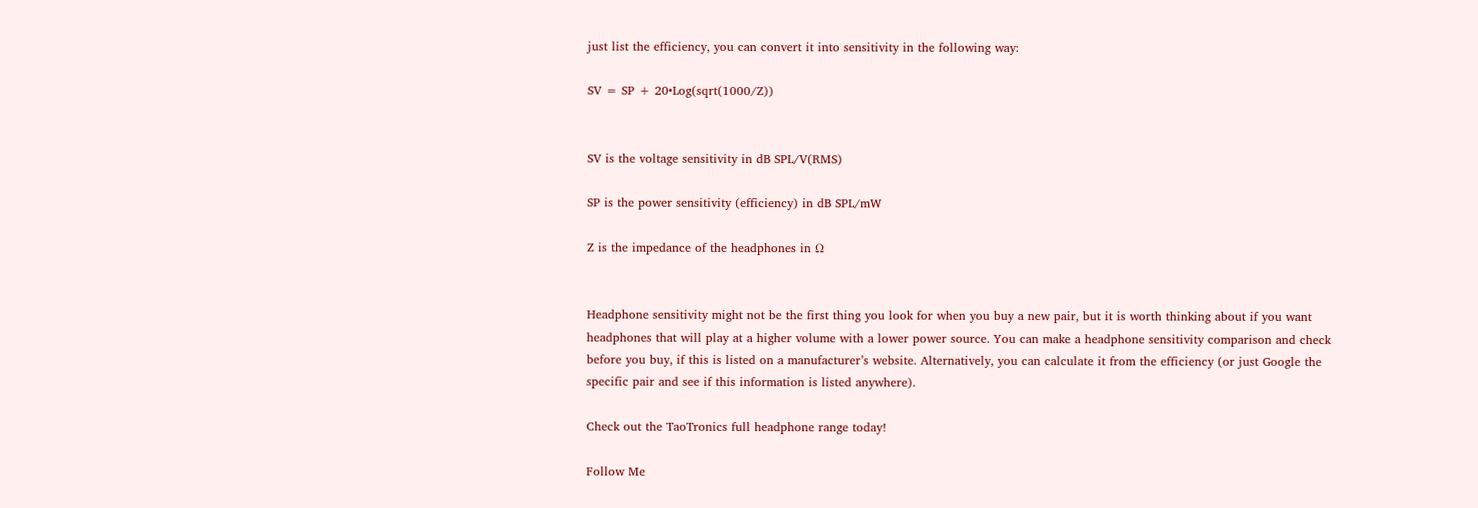just list the efficiency, you can convert it into sensitivity in the following way:

SV = SP + 20•Log(sqrt(1000/Z))


SV is the voltage sensitivity in dB SPL/V(RMS)

SP is the power sensitivity (efficiency) in dB SPL/mW

Z is the impedance of the headphones in Ω


Headphone sensitivity might not be the first thing you look for when you buy a new pair, but it is worth thinking about if you want headphones that will play at a higher volume with a lower power source. You can make a headphone sensitivity comparison and check before you buy, if this is listed on a manufacturer’s website. Alternatively, you can calculate it from the efficiency (or just Google the specific pair and see if this information is listed anywhere).

Check out the TaoTronics full headphone range today!

Follow Me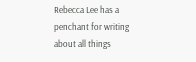Rebecca Lee has a penchant for writing about all things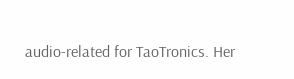audio-related for TaoTronics. Her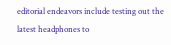editorial endeavors include testing out the latest headphones to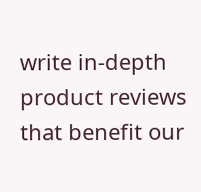write in-depth product reviews that benefit our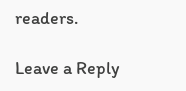readers.

Leave a Reply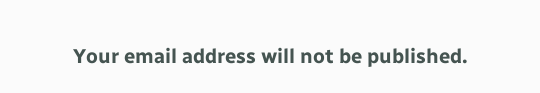Your email address will not be published.